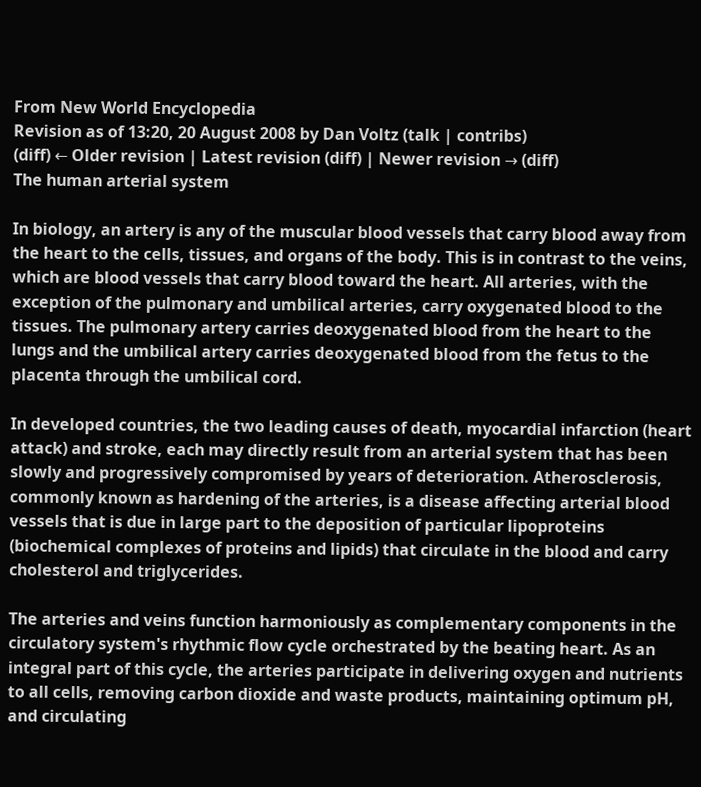From New World Encyclopedia
Revision as of 13:20, 20 August 2008 by Dan Voltz (talk | contribs)
(diff) ← Older revision | Latest revision (diff) | Newer revision → (diff)
The human arterial system

In biology, an artery is any of the muscular blood vessels that carry blood away from the heart to the cells, tissues, and organs of the body. This is in contrast to the veins, which are blood vessels that carry blood toward the heart. All arteries, with the exception of the pulmonary and umbilical arteries, carry oxygenated blood to the tissues. The pulmonary artery carries deoxygenated blood from the heart to the lungs and the umbilical artery carries deoxygenated blood from the fetus to the placenta through the umbilical cord.

In developed countries, the two leading causes of death, myocardial infarction (heart attack) and stroke, each may directly result from an arterial system that has been slowly and progressively compromised by years of deterioration. Atherosclerosis, commonly known as hardening of the arteries, is a disease affecting arterial blood vessels that is due in large part to the deposition of particular lipoproteins (biochemical complexes of proteins and lipids) that circulate in the blood and carry cholesterol and triglycerides.

The arteries and veins function harmoniously as complementary components in the circulatory system's rhythmic flow cycle orchestrated by the beating heart. As an integral part of this cycle, the arteries participate in delivering oxygen and nutrients to all cells, removing carbon dioxide and waste products, maintaining optimum pH, and circulating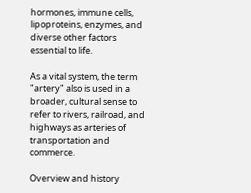hormones, immune cells, lipoproteins, enzymes, and diverse other factors essential to life.

As a vital system, the term "artery" also is used in a broader, cultural sense to refer to rivers, railroad, and highways as arteries of transportation and commerce.

Overview and history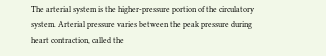The arterial system is the higher-pressure portion of the circulatory system. Arterial pressure varies between the peak pressure during heart contraction, called the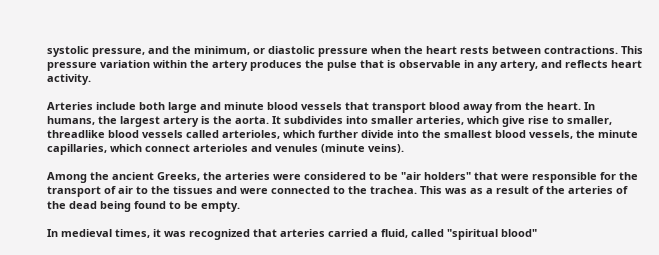systolic pressure, and the minimum, or diastolic pressure when the heart rests between contractions. This pressure variation within the artery produces the pulse that is observable in any artery, and reflects heart activity.

Arteries include both large and minute blood vessels that transport blood away from the heart. In humans, the largest artery is the aorta. It subdivides into smaller arteries, which give rise to smaller, threadlike blood vessels called arterioles, which further divide into the smallest blood vessels, the minute capillaries, which connect arterioles and venules (minute veins).

Among the ancient Greeks, the arteries were considered to be "air holders" that were responsible for the transport of air to the tissues and were connected to the trachea. This was as a result of the arteries of the dead being found to be empty.

In medieval times, it was recognized that arteries carried a fluid, called "spiritual blood"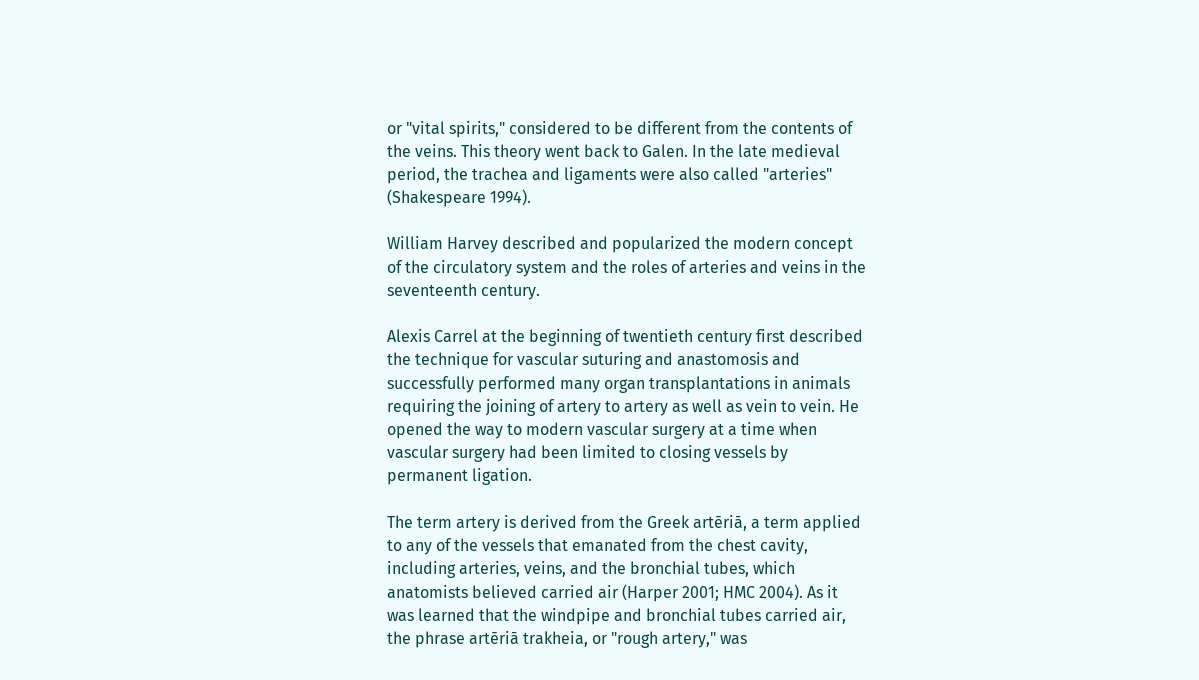or "vital spirits," considered to be different from the contents of the veins. This theory went back to Galen. In the late medieval period, the trachea and ligaments were also called "arteries" (Shakespeare 1994).

William Harvey described and popularized the modern concept of the circulatory system and the roles of arteries and veins in the seventeenth century.

Alexis Carrel at the beginning of twentieth century first described the technique for vascular suturing and anastomosis and successfully performed many organ transplantations in animals requiring the joining of artery to artery as well as vein to vein. He opened the way to modern vascular surgery at a time when vascular surgery had been limited to closing vessels by permanent ligation.

The term artery is derived from the Greek artēriā, a term applied to any of the vessels that emanated from the chest cavity, including arteries, veins, and the bronchial tubes, which anatomists believed carried air (Harper 2001; HMC 2004). As it was learned that the windpipe and bronchial tubes carried air, the phrase artēriā trakheia, or "rough artery," was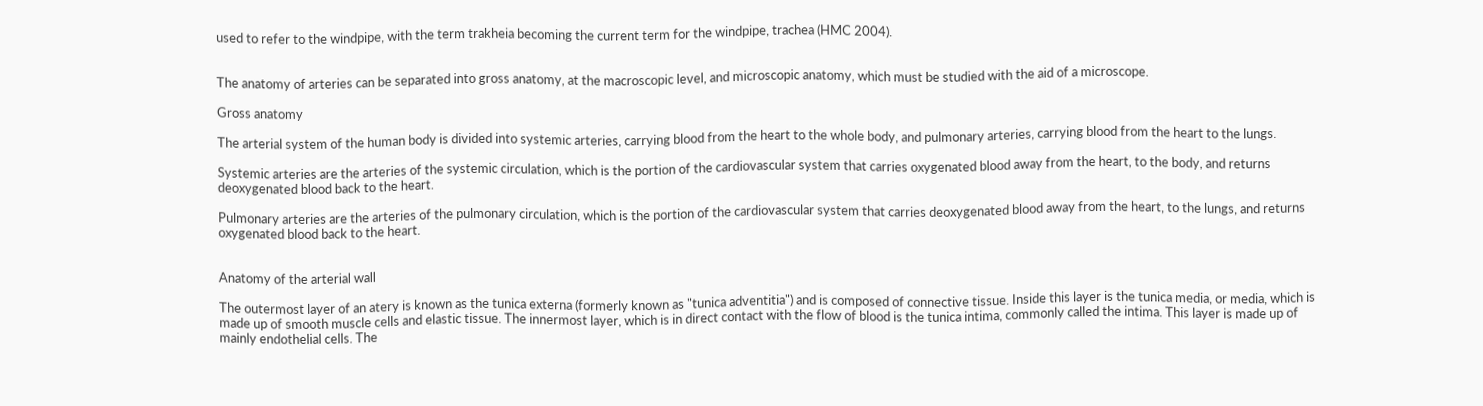used to refer to the windpipe, with the term trakheia becoming the current term for the windpipe, trachea (HMC 2004).


The anatomy of arteries can be separated into gross anatomy, at the macroscopic level, and microscopic anatomy, which must be studied with the aid of a microscope.

Gross anatomy

The arterial system of the human body is divided into systemic arteries, carrying blood from the heart to the whole body, and pulmonary arteries, carrying blood from the heart to the lungs.

Systemic arteries are the arteries of the systemic circulation, which is the portion of the cardiovascular system that carries oxygenated blood away from the heart, to the body, and returns deoxygenated blood back to the heart.

Pulmonary arteries are the arteries of the pulmonary circulation, which is the portion of the cardiovascular system that carries deoxygenated blood away from the heart, to the lungs, and returns oxygenated blood back to the heart.


Anatomy of the arterial wall

The outermost layer of an atery is known as the tunica externa (formerly known as "tunica adventitia") and is composed of connective tissue. Inside this layer is the tunica media, or media, which is made up of smooth muscle cells and elastic tissue. The innermost layer, which is in direct contact with the flow of blood is the tunica intima, commonly called the intima. This layer is made up of mainly endothelial cells. The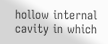hollow internal cavity in which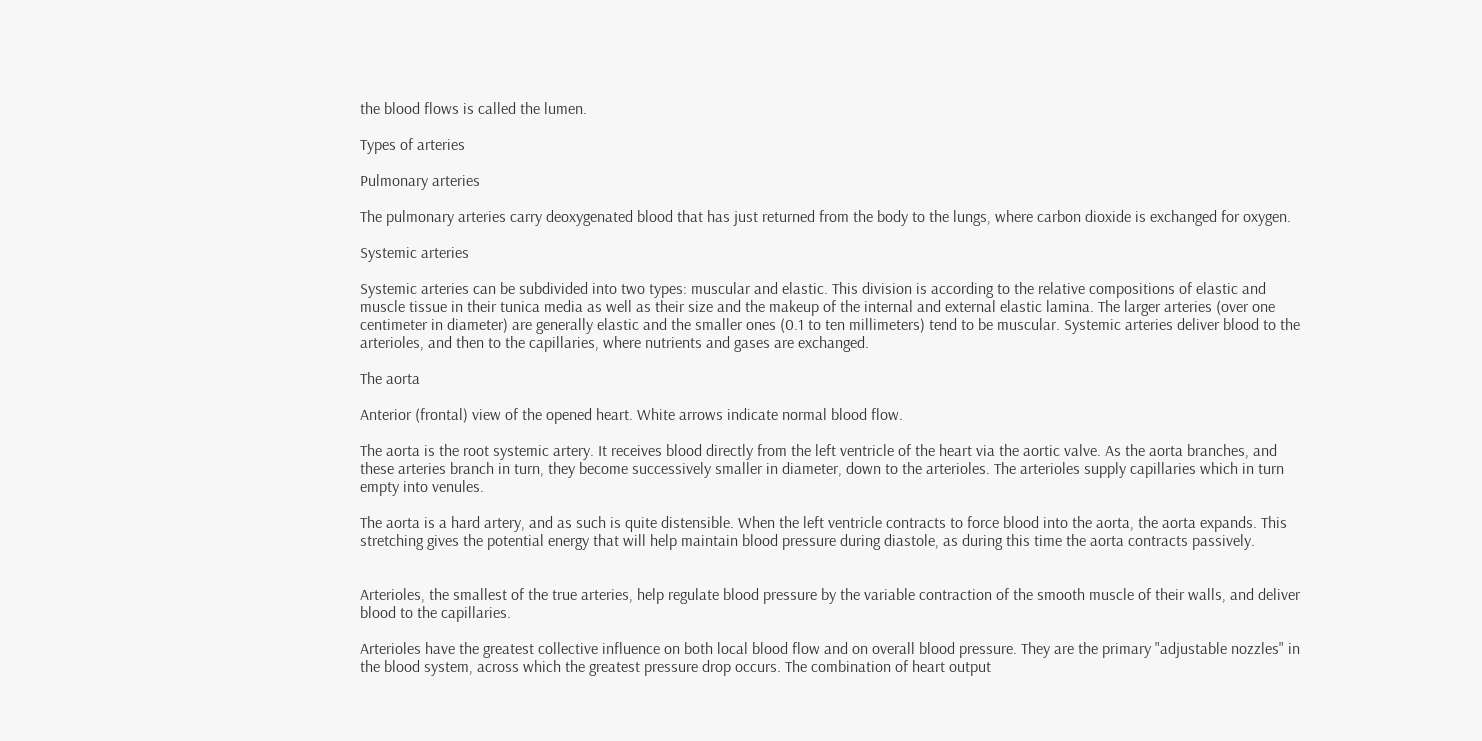the blood flows is called the lumen.

Types of arteries

Pulmonary arteries

The pulmonary arteries carry deoxygenated blood that has just returned from the body to the lungs, where carbon dioxide is exchanged for oxygen.

Systemic arteries

Systemic arteries can be subdivided into two types: muscular and elastic. This division is according to the relative compositions of elastic and muscle tissue in their tunica media as well as their size and the makeup of the internal and external elastic lamina. The larger arteries (over one centimeter in diameter) are generally elastic and the smaller ones (0.1 to ten millimeters) tend to be muscular. Systemic arteries deliver blood to the arterioles, and then to the capillaries, where nutrients and gases are exchanged.

The aorta

Anterior (frontal) view of the opened heart. White arrows indicate normal blood flow.

The aorta is the root systemic artery. It receives blood directly from the left ventricle of the heart via the aortic valve. As the aorta branches, and these arteries branch in turn, they become successively smaller in diameter, down to the arterioles. The arterioles supply capillaries which in turn empty into venules.

The aorta is a hard artery, and as such is quite distensible. When the left ventricle contracts to force blood into the aorta, the aorta expands. This stretching gives the potential energy that will help maintain blood pressure during diastole, as during this time the aorta contracts passively.


Arterioles, the smallest of the true arteries, help regulate blood pressure by the variable contraction of the smooth muscle of their walls, and deliver blood to the capillaries.

Arterioles have the greatest collective influence on both local blood flow and on overall blood pressure. They are the primary "adjustable nozzles" in the blood system, across which the greatest pressure drop occurs. The combination of heart output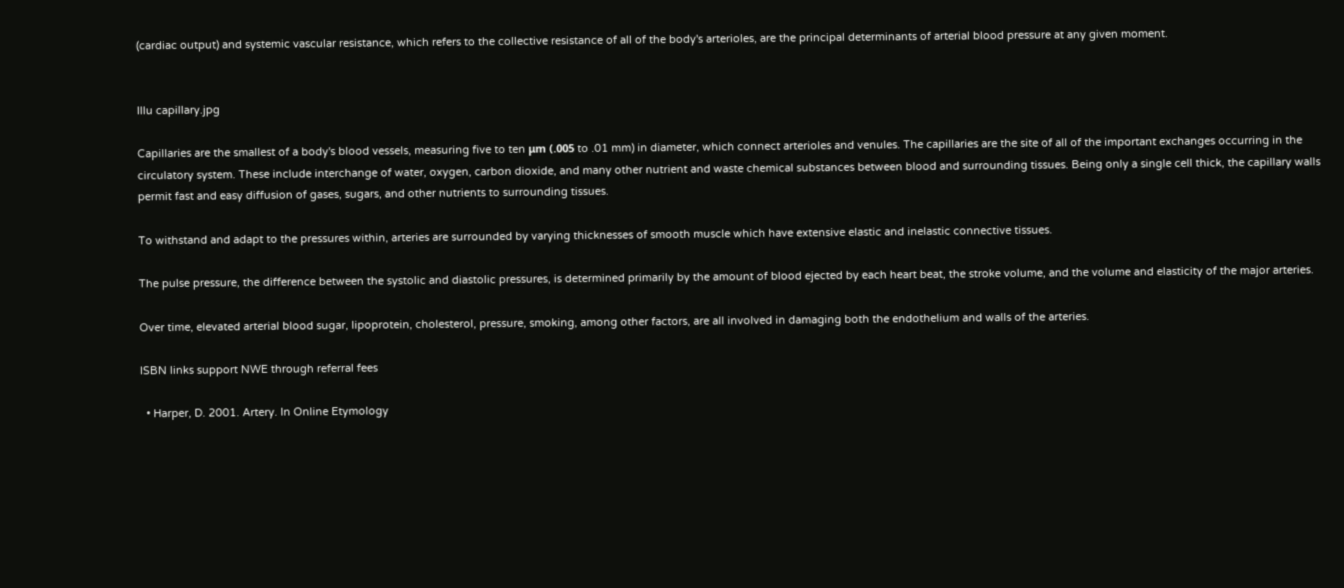(cardiac output) and systemic vascular resistance, which refers to the collective resistance of all of the body's arterioles, are the principal determinants of arterial blood pressure at any given moment.


Illu capillary.jpg

Capillaries are the smallest of a body's blood vessels, measuring five to ten μm (.005 to .01 mm) in diameter, which connect arterioles and venules. The capillaries are the site of all of the important exchanges occurring in the circulatory system. These include interchange of water, oxygen, carbon dioxide, and many other nutrient and waste chemical substances between blood and surrounding tissues. Being only a single cell thick, the capillary walls permit fast and easy diffusion of gases, sugars, and other nutrients to surrounding tissues.

To withstand and adapt to the pressures within, arteries are surrounded by varying thicknesses of smooth muscle which have extensive elastic and inelastic connective tissues.

The pulse pressure, the difference between the systolic and diastolic pressures, is determined primarily by the amount of blood ejected by each heart beat, the stroke volume, and the volume and elasticity of the major arteries.

Over time, elevated arterial blood sugar, lipoprotein, cholesterol, pressure, smoking, among other factors, are all involved in damaging both the endothelium and walls of the arteries.

ISBN links support NWE through referral fees

  • Harper, D. 2001. Artery. In Online Etymology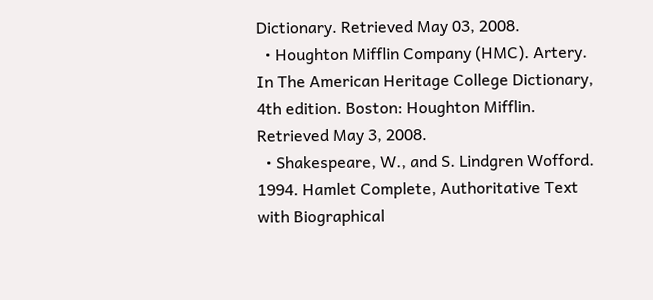Dictionary. Retrieved May 03, 2008.
  • Houghton Mifflin Company (HMC). Artery. In The American Heritage College Dictionary, 4th edition. Boston: Houghton Mifflin. Retrieved May 3, 2008.
  • Shakespeare, W., and S. Lindgren Wofford. 1994. Hamlet Complete, Authoritative Text with Biographical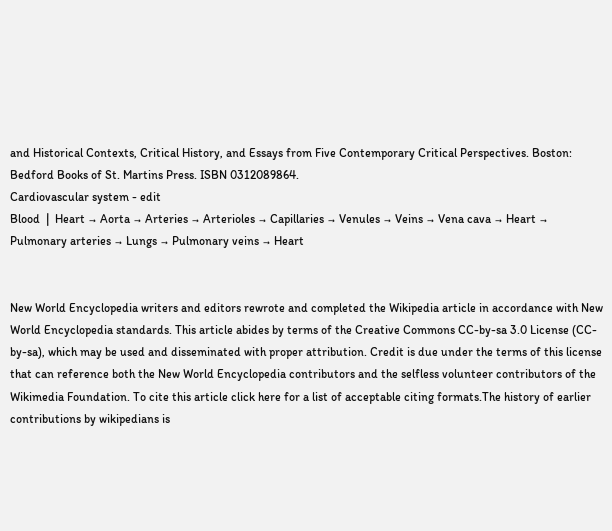and Historical Contexts, Critical History, and Essays from Five Contemporary Critical Perspectives. Boston: Bedford Books of St. Martins Press. ISBN 0312089864.
Cardiovascular system - edit
Blood  |  Heart → Aorta → Arteries → Arterioles → Capillaries → Venules → Veins → Vena cava → Heart → Pulmonary arteries → Lungs → Pulmonary veins → Heart


New World Encyclopedia writers and editors rewrote and completed the Wikipedia article in accordance with New World Encyclopedia standards. This article abides by terms of the Creative Commons CC-by-sa 3.0 License (CC-by-sa), which may be used and disseminated with proper attribution. Credit is due under the terms of this license that can reference both the New World Encyclopedia contributors and the selfless volunteer contributors of the Wikimedia Foundation. To cite this article click here for a list of acceptable citing formats.The history of earlier contributions by wikipedians is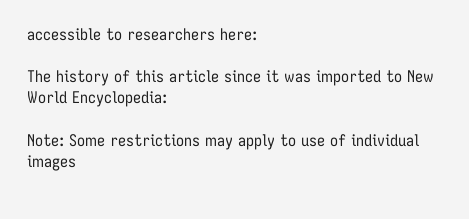accessible to researchers here:

The history of this article since it was imported to New World Encyclopedia:

Note: Some restrictions may apply to use of individual images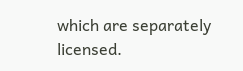which are separately licensed.